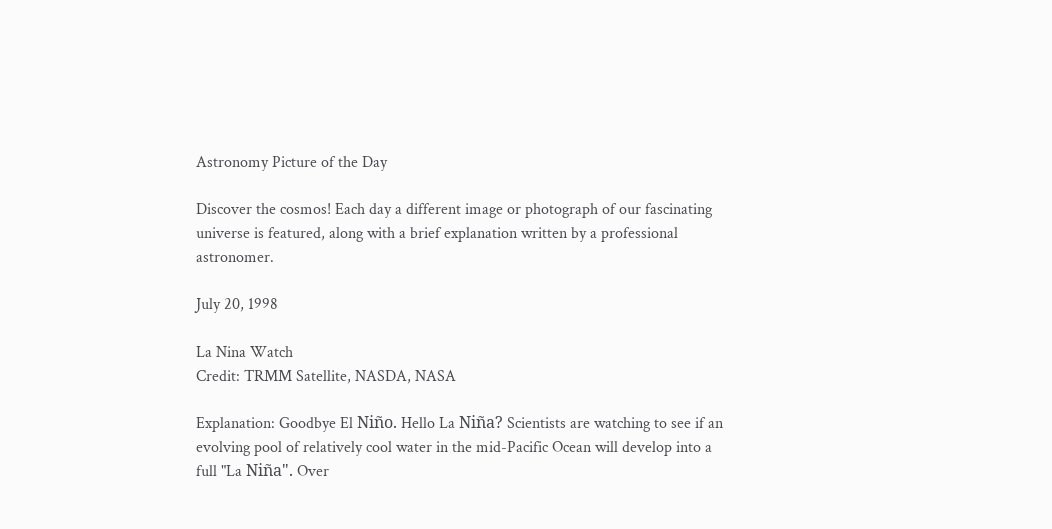Astronomy Picture of the Day

Discover the cosmos! Each day a different image or photograph of our fascinating universe is featured, along with a brief explanation written by a professional astronomer.

July 20, 1998

La Nina Watch
Credit: TRMM Satellite, NASDA, NASA

Explanation: Goodbye El Niño. Hello La Niña? Scientists are watching to see if an evolving pool of relatively cool water in the mid-Pacific Ocean will develop into a full "La Niña". Over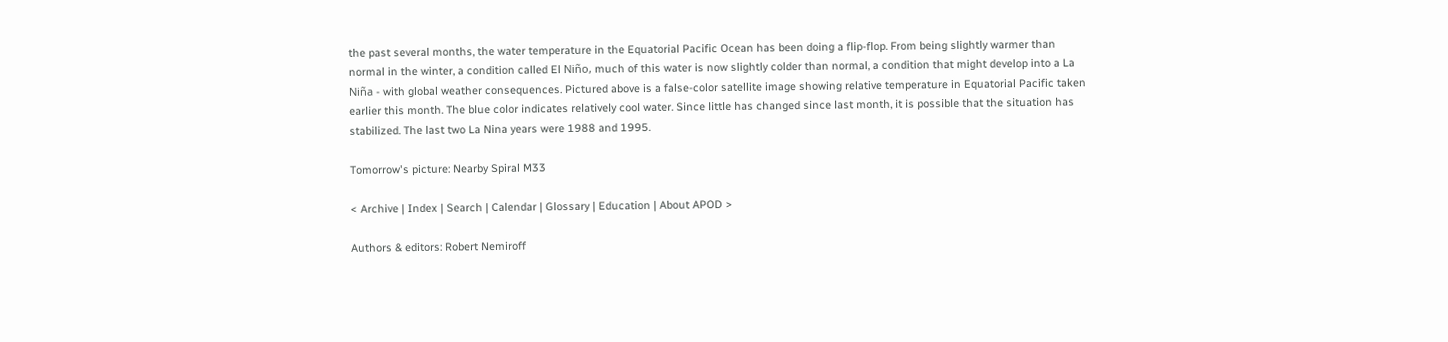the past several months, the water temperature in the Equatorial Pacific Ocean has been doing a flip-flop. From being slightly warmer than normal in the winter, a condition called El Niño, much of this water is now slightly colder than normal, a condition that might develop into a La Niña - with global weather consequences. Pictured above is a false-color satellite image showing relative temperature in Equatorial Pacific taken earlier this month. The blue color indicates relatively cool water. Since little has changed since last month, it is possible that the situation has stabilized. The last two La Nina years were 1988 and 1995.

Tomorrow's picture: Nearby Spiral M33

< Archive | Index | Search | Calendar | Glossary | Education | About APOD >

Authors & editors: Robert Nemiroff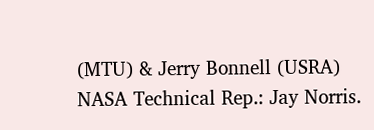(MTU) & Jerry Bonnell (USRA)
NASA Technical Rep.: Jay Norris.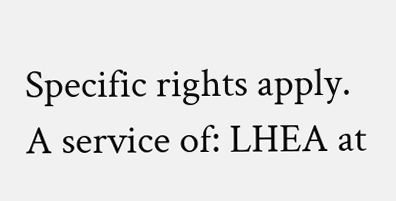Specific rights apply.
A service of: LHEA at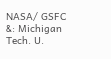NASA/ GSFC
&: Michigan Tech. U.